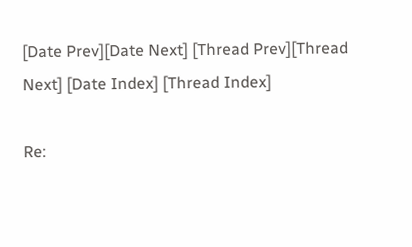[Date Prev][Date Next] [Thread Prev][Thread Next] [Date Index] [Thread Index]

Re: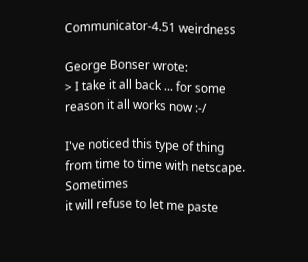Communicator-4.51 weirdness

George Bonser wrote:
> I take it all back ... for some reason it all works now :-/

I've noticed this type of thing from time to time with netscape. Sometimes
it will refuse to let me paste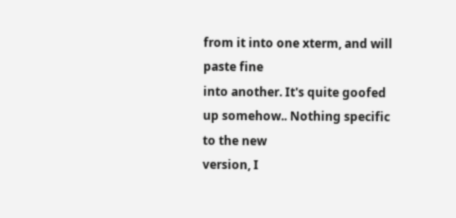from it into one xterm, and will paste fine
into another. It's quite goofed up somehow.. Nothing specific to the new
version, I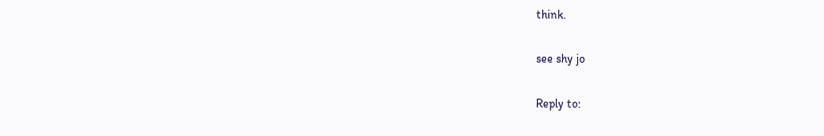think.

see shy jo

Reply to: